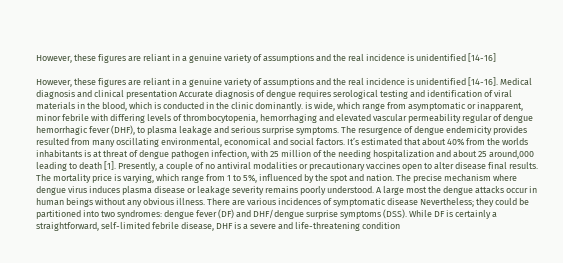However, these figures are reliant in a genuine variety of assumptions and the real incidence is unidentified [14-16]

However, these figures are reliant in a genuine variety of assumptions and the real incidence is unidentified [14-16]. Medical diagnosis and clinical presentation Accurate diagnosis of dengue requires serological testing and identification of viral materials in the blood, which is conducted in the clinic dominantly. is wide, which range from asymptomatic or inapparent, minor febrile with differing levels of thrombocytopenia, hemorrhaging and elevated vascular permeability regular of dengue hemorrhagic fever (DHF), to plasma leakage and serious surprise symptoms. The resurgence of dengue endemicity provides resulted from many oscillating environmental, economical and social factors. It’s estimated that about 40% from the worlds inhabitants is at threat of dengue pathogen infection, with 25 million of the needing hospitalization and about 25 around,000 leading to death [1]. Presently, a couple of no antiviral modalities or precautionary vaccines open to alter disease final results. The mortality price is varying, which range from 1 to 5%, influenced by the spot and nation. The precise mechanism where dengue virus induces plasma disease or leakage severity remains poorly understood. A large most the dengue attacks occur in human beings without any obvious illness. There are various incidences of symptomatic disease Nevertheless; they could be partitioned into two syndromes: dengue fever (DF) and DHF/dengue surprise symptoms (DSS). While DF is certainly a straightforward, self-limited febrile disease, DHF is a severe and life-threatening condition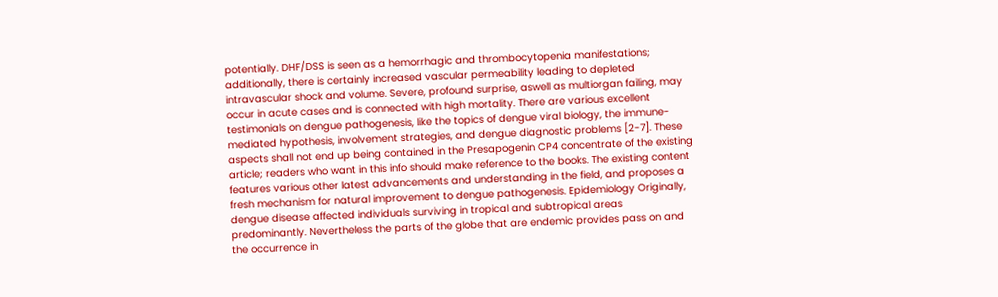potentially. DHF/DSS is seen as a hemorrhagic and thrombocytopenia manifestations; additionally, there is certainly increased vascular permeability leading to depleted intravascular shock and volume. Severe, profound surprise, aswell as multiorgan failing, may occur in acute cases and is connected with high mortality. There are various excellent testimonials on dengue pathogenesis, like the topics of dengue viral biology, the immune-mediated hypothesis, involvement strategies, and dengue diagnostic problems [2-7]. These aspects shall not end up being contained in the Presapogenin CP4 concentrate of the existing article; readers who want in this info should make reference to the books. The existing content features various other latest advancements and understanding in the field, and proposes a fresh mechanism for natural improvement to dengue pathogenesis. Epidemiology Originally, dengue disease affected individuals surviving in tropical and subtropical areas predominantly. Nevertheless the parts of the globe that are endemic provides pass on and the occurrence in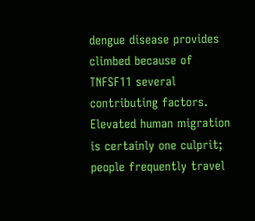dengue disease provides climbed because of TNFSF11 several contributing factors. Elevated human migration is certainly one culprit; people frequently travel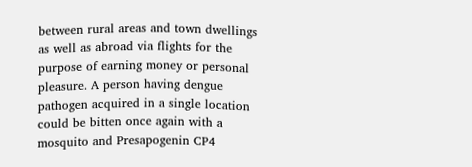between rural areas and town dwellings as well as abroad via flights for the purpose of earning money or personal pleasure. A person having dengue pathogen acquired in a single location could be bitten once again with a mosquito and Presapogenin CP4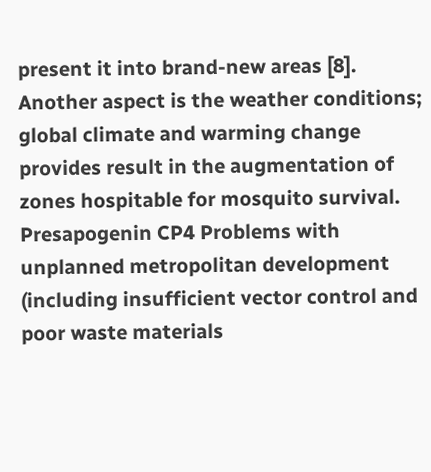present it into brand-new areas [8]. Another aspect is the weather conditions; global climate and warming change provides result in the augmentation of zones hospitable for mosquito survival. Presapogenin CP4 Problems with unplanned metropolitan development (including insufficient vector control and poor waste materials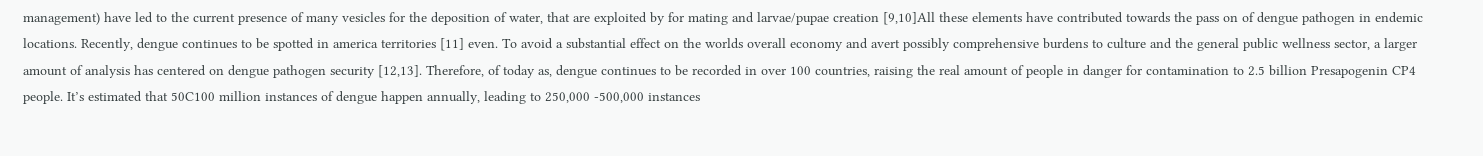management) have led to the current presence of many vesicles for the deposition of water, that are exploited by for mating and larvae/pupae creation [9,10]All these elements have contributed towards the pass on of dengue pathogen in endemic locations. Recently, dengue continues to be spotted in america territories [11] even. To avoid a substantial effect on the worlds overall economy and avert possibly comprehensive burdens to culture and the general public wellness sector, a larger amount of analysis has centered on dengue pathogen security [12,13]. Therefore, of today as, dengue continues to be recorded in over 100 countries, raising the real amount of people in danger for contamination to 2.5 billion Presapogenin CP4 people. It’s estimated that 50C100 million instances of dengue happen annually, leading to 250,000 -500,000 instances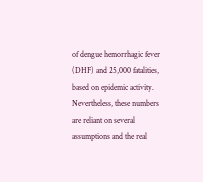of dengue hemorrhagic fever (DHF) and 25,000 fatalities, based on epidemic activity. Nevertheless, these numbers are reliant on several assumptions and the real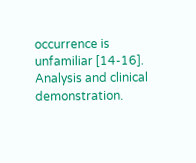occurrence is unfamiliar [14-16]. Analysis and clinical demonstration.